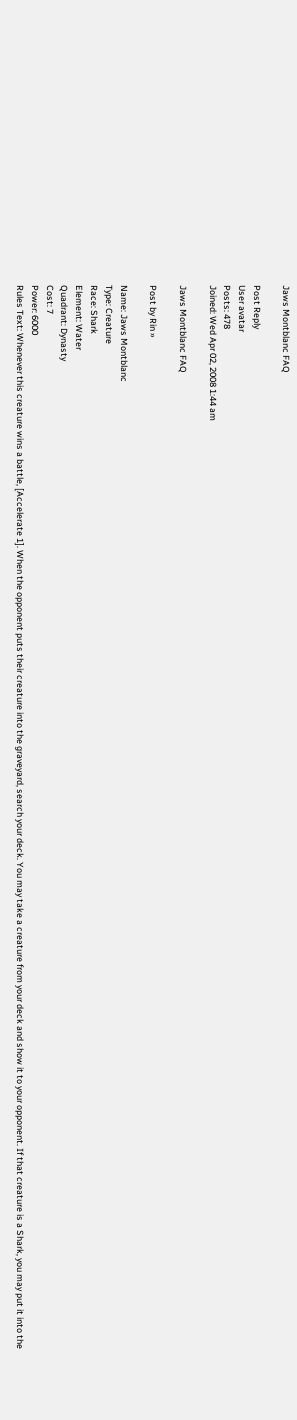Jaws Montblanc FAQ

Post Reply
User avatar
Posts: 478
Joined: Wed Apr 02, 2008 1:44 am

Jaws Montblanc FAQ

Post by Rin »

Name: Jaws Montblanc
Type: Creature
Race: Shark
Element: Water
Quadrant: Dynasty
Cost: 7
Power: 6000
Rules Text: Whenever this creature wins a battle, [Accelerate 1]. When the opponent puts their creature into the graveyard, search your deck. You may take a creature from your deck and show it to your opponent. If that creature is a Shark, you may put it into the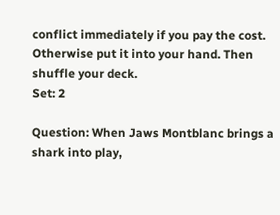conflict immediately if you pay the cost. Otherwise put it into your hand. Then shuffle your deck.
Set: 2

Question: When Jaws Montblanc brings a shark into play,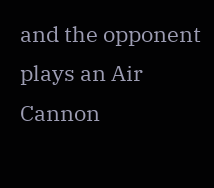and the opponent plays an Air Cannon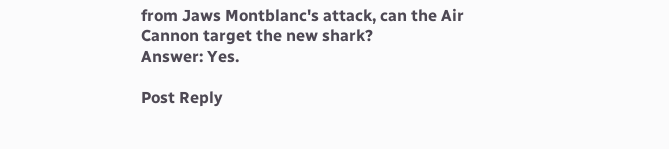from Jaws Montblanc's attack, can the Air Cannon target the new shark?
Answer: Yes.

Post Reply